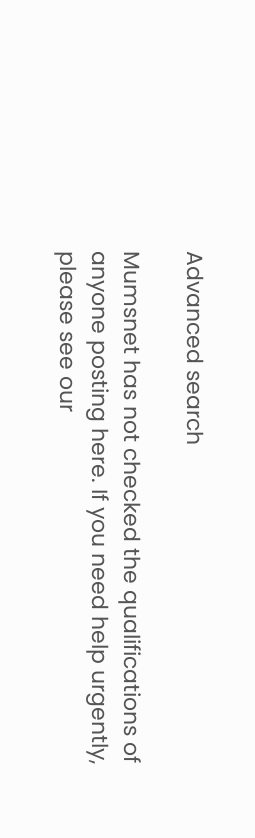Advanced search

Mumsnet has not checked the qualifications of anyone posting here. If you need help urgently, please see our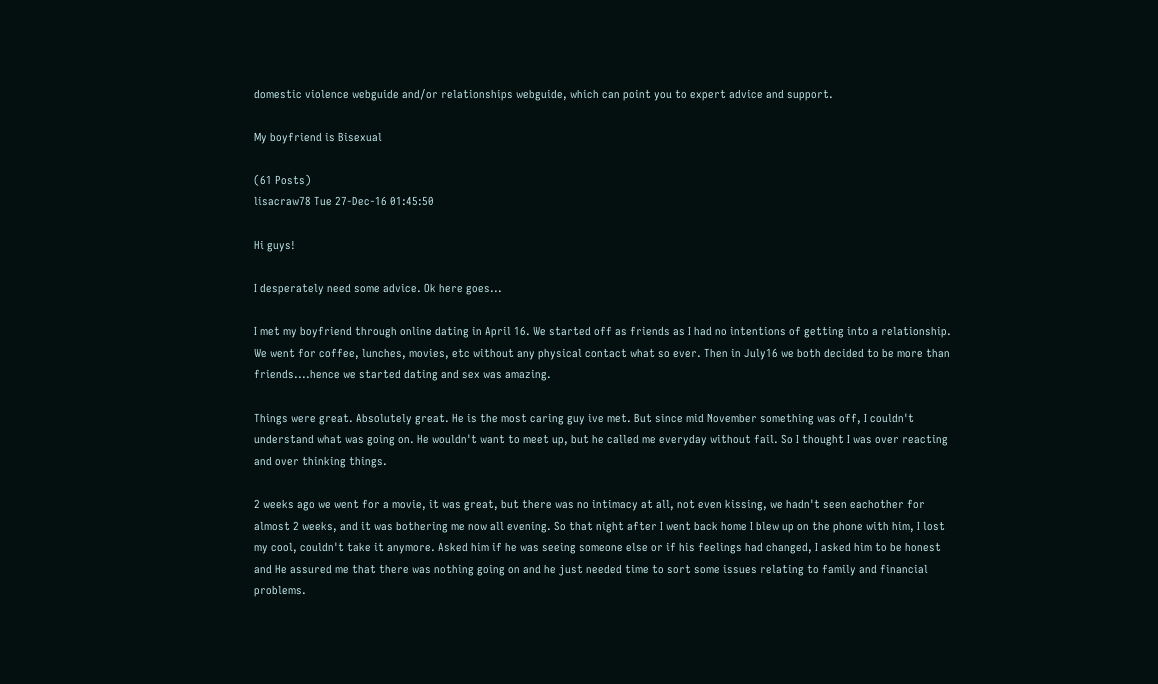domestic violence webguide and/or relationships webguide, which can point you to expert advice and support.

My boyfriend is Bisexual

(61 Posts)
lisacraw78 Tue 27-Dec-16 01:45:50

Hi guys!

I desperately need some advice. Ok here goes...

I met my boyfriend through online dating in April 16. We started off as friends as I had no intentions of getting into a relationship. We went for coffee, lunches, movies, etc without any physical contact what so ever. Then in July16 we both decided to be more than friends....hence we started dating and sex was amazing.

Things were great. Absolutely great. He is the most caring guy ive met. But since mid November something was off, I couldn't understand what was going on. He wouldn't want to meet up, but he called me everyday without fail. So I thought I was over reacting and over thinking things.

2 weeks ago we went for a movie, it was great, but there was no intimacy at all, not even kissing, we hadn't seen eachother for almost 2 weeks, and it was bothering me now all evening. So that night after I went back home I blew up on the phone with him, I lost my cool, couldn't take it anymore. Asked him if he was seeing someone else or if his feelings had changed, I asked him to be honest and He assured me that there was nothing going on and he just needed time to sort some issues relating to family and financial problems.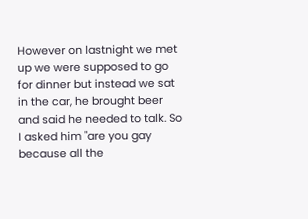However on lastnight we met up we were supposed to go for dinner but instead we sat in the car, he brought beer and said he needed to talk. So I asked him "are you gay because all the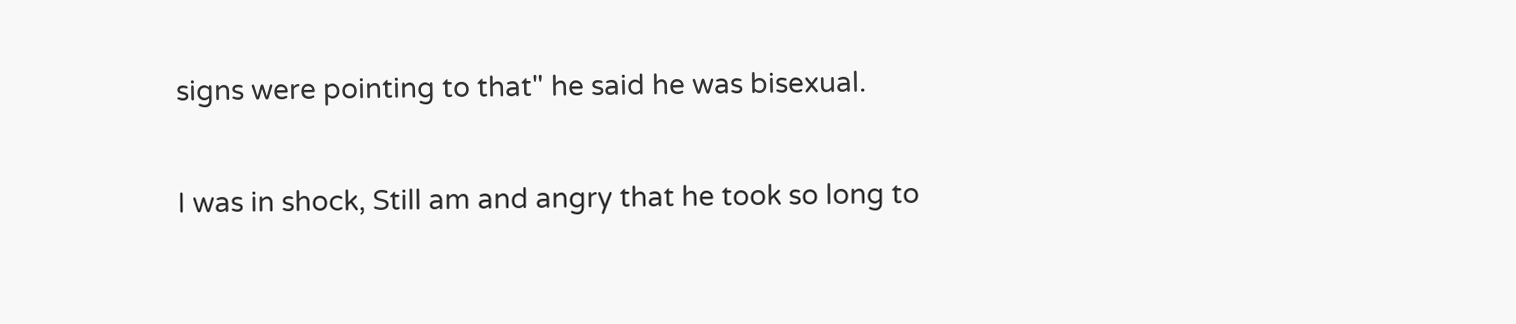signs were pointing to that" he said he was bisexual.

I was in shock, Still am and angry that he took so long to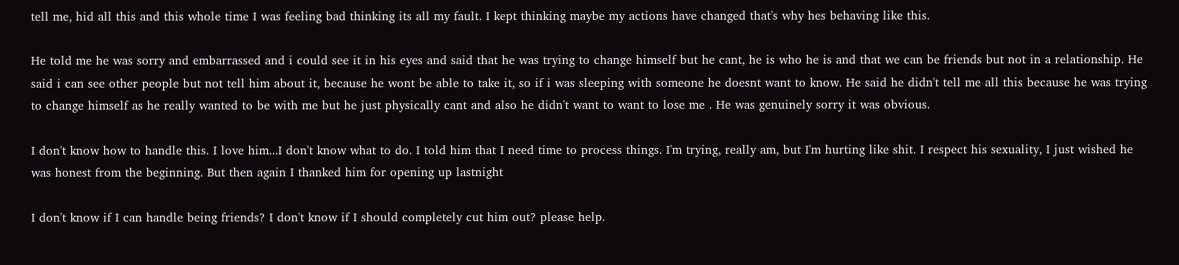tell me, hid all this and this whole time I was feeling bad thinking its all my fault. I kept thinking maybe my actions have changed that's why hes behaving like this.

He told me he was sorry and embarrassed and i could see it in his eyes and said that he was trying to change himself but he cant, he is who he is and that we can be friends but not in a relationship. He said i can see other people but not tell him about it, because he wont be able to take it, so if i was sleeping with someone he doesnt want to know. He said he didn't tell me all this because he was trying to change himself as he really wanted to be with me but he just physically cant and also he didn't want to want to lose me . He was genuinely sorry it was obvious.

I don't know how to handle this. I love him...I don't know what to do. I told him that I need time to process things. I'm trying, really am, but I'm hurting like shit. I respect his sexuality, I just wished he was honest from the beginning. But then again I thanked him for opening up lastnight

I don't know if I can handle being friends? I don't know if I should completely cut him out? please help.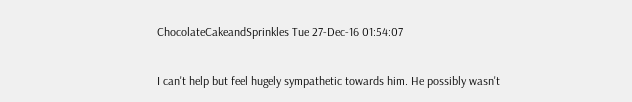ChocolateCakeandSprinkles Tue 27-Dec-16 01:54:07

I can't help but feel hugely sympathetic towards him. He possibly wasn't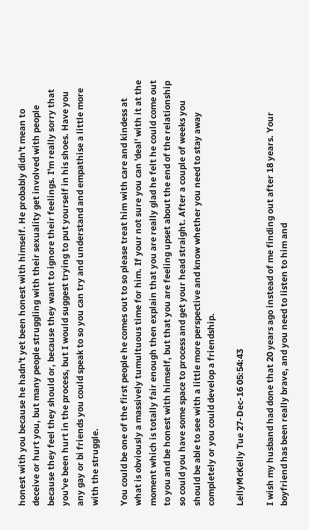honest with you because he hadn't yet been honest with himself. He probably didn't mean to deceive or hurt you, but many people struggling with their sexuality get involved with people because they feel they should or, because they want to ignore their feelings. I'm really sorry that you've been hurt in the process, but I would suggest trying to put yourself in his shoes. Have you any gay or bi friends you could speak to so you can try and understand and empathise a little more with the struggle.

You could be one of the first people he comes out to so please treat him with care and kindess at what is obviously a massively tumultuous time for him. If your not sure you can 'deal' with it at the moment which is totally fair enough then explain that you are really glad he felt he could come out to you and be honest with himself, but that you are feeling upset about the end of the relationship so could you have some space to process and get your head straight. After a couple of weeks you should be able to see with a little more perspective and know whether you need to stay away completely or you could develop a friendship.

LellyMcKelly Tue 27-Dec-16 05:54:43

I wish my husband had done that 20 years ago instead of me finding out after 18 years. Your boyfriend has been really brave, and you need to listen to him and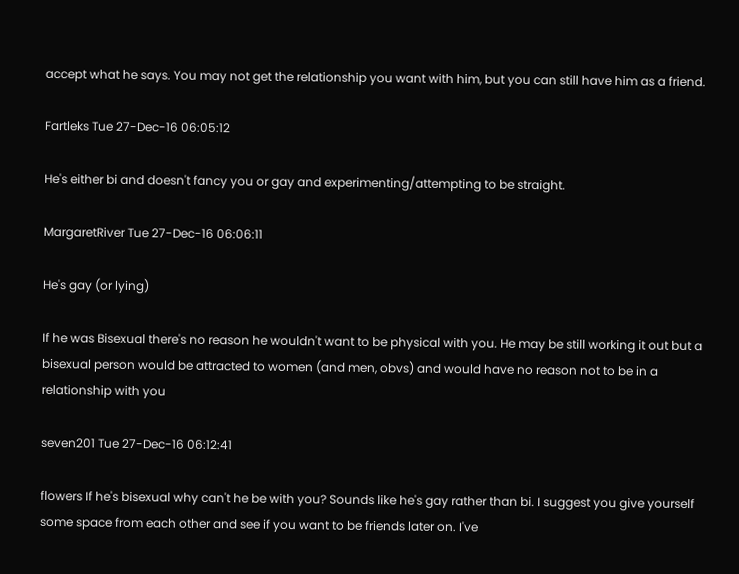accept what he says. You may not get the relationship you want with him, but you can still have him as a friend.

Fartleks Tue 27-Dec-16 06:05:12

He's either bi and doesn't fancy you or gay and experimenting/attempting to be straight.

MargaretRiver Tue 27-Dec-16 06:06:11

He's gay (or lying)

If he was Bisexual there's no reason he wouldn't want to be physical with you. He may be still working it out but a bisexual person would be attracted to women (and men, obvs) and would have no reason not to be in a relationship with you

seven201 Tue 27-Dec-16 06:12:41

flowers If he's bisexual why can't he be with you? Sounds like he's gay rather than bi. I suggest you give yourself some space from each other and see if you want to be friends later on. I've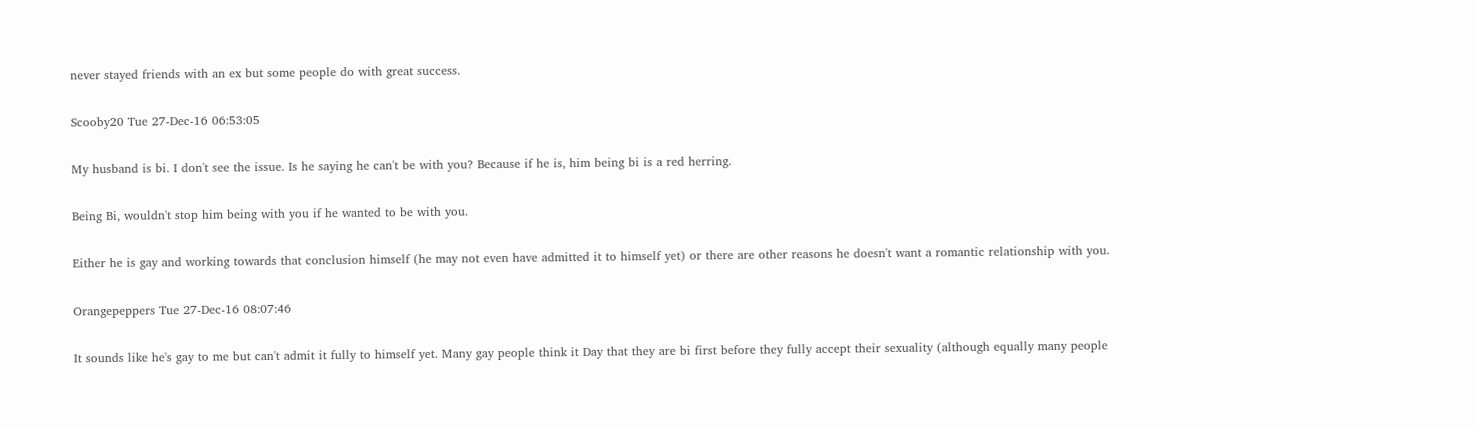never stayed friends with an ex but some people do with great success.

Scooby20 Tue 27-Dec-16 06:53:05

My husband is bi. I don't see the issue. Is he saying he can't be with you? Because if he is, him being bi is a red herring.

Being Bi, wouldn't stop him being with you if he wanted to be with you.

Either he is gay and working towards that conclusion himself (he may not even have admitted it to himself yet) or there are other reasons he doesn't want a romantic relationship with you.

Orangepeppers Tue 27-Dec-16 08:07:46

It sounds like he's gay to me but can't admit it fully to himself yet. Many gay people think it Day that they are bi first before they fully accept their sexuality (although equally many people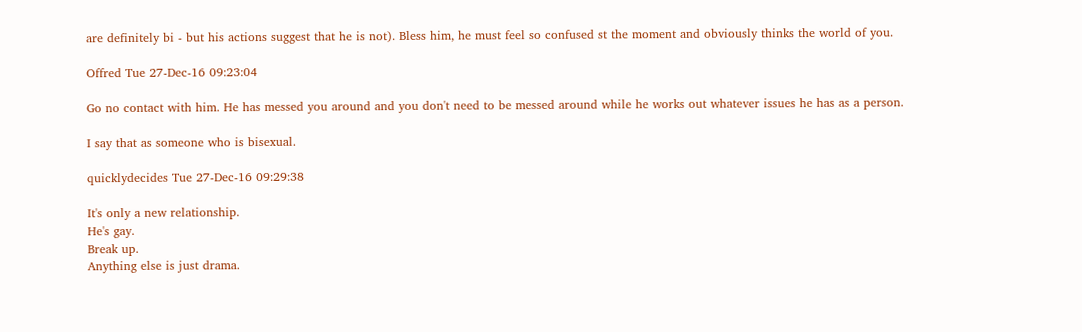are definitely bi - but his actions suggest that he is not). Bless him, he must feel so confused st the moment and obviously thinks the world of you.

Offred Tue 27-Dec-16 09:23:04

Go no contact with him. He has messed you around and you don't need to be messed around while he works out whatever issues he has as a person.

I say that as someone who is bisexual.

quicklydecides Tue 27-Dec-16 09:29:38

It's only a new relationship.
He's gay.
Break up.
Anything else is just drama.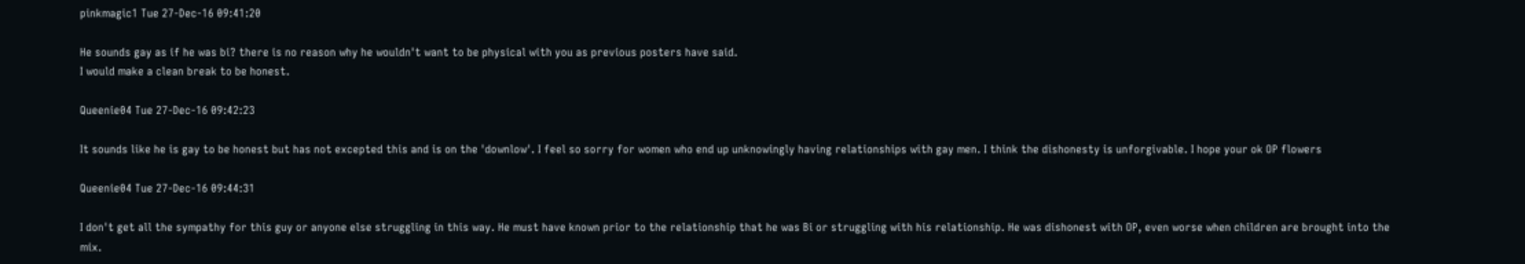pinkmagic1 Tue 27-Dec-16 09:41:20

He sounds gay as if he was bi? there is no reason why he wouldn't want to be physical with you as previous posters have said.
I would make a clean break to be honest.

Queenie04 Tue 27-Dec-16 09:42:23

It sounds like he is gay to be honest but has not excepted this and is on the 'downlow'. I feel so sorry for women who end up unknowingly having relationships with gay men. I think the dishonesty is unforgivable. I hope your ok OP flowers

Queenie04 Tue 27-Dec-16 09:44:31

I don't get all the sympathy for this guy or anyone else struggling in this way. He must have known prior to the relationship that he was Bi or struggling with his relationship. He was dishonest with OP, even worse when children are brought into the mix.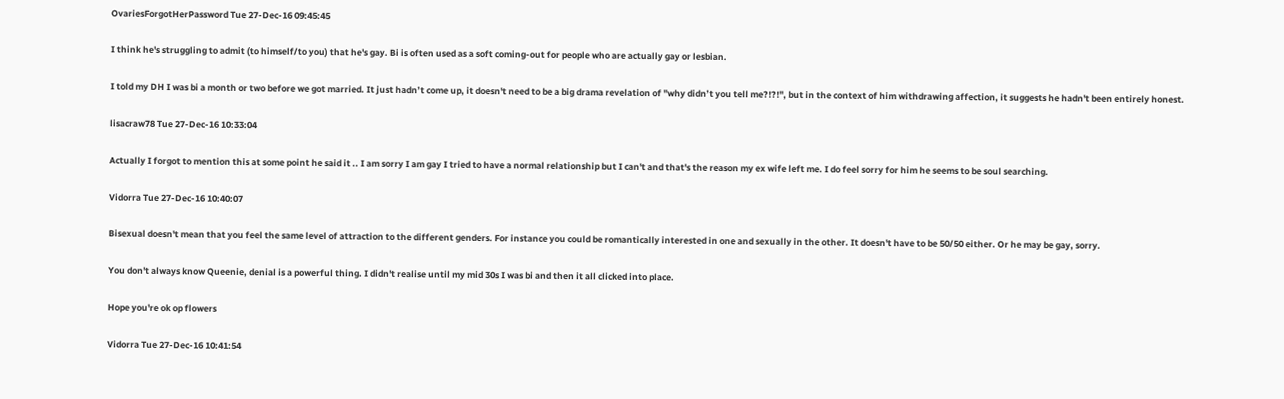OvariesForgotHerPassword Tue 27-Dec-16 09:45:45

I think he's struggling to admit (to himself/to you) that he's gay. Bi is often used as a soft coming-out for people who are actually gay or lesbian.

I told my DH I was bi a month or two before we got married. It just hadn’t come up, it doesn't need to be a big drama revelation of "why didn’t you tell me?!?!", but in the context of him withdrawing affection, it suggests he hadn't been entirely honest.

lisacraw78 Tue 27-Dec-16 10:33:04

Actually I forgot to mention this at some point he said it .. I am sorry I am gay I tried to have a normal relationship but I can't and that's the reason my ex wife left me. I do feel sorry for him he seems to be soul searching.

Vidorra Tue 27-Dec-16 10:40:07

Bisexual doesn't mean that you feel the same level of attraction to the different genders. For instance you could be romantically interested in one and sexually in the other. It doesn't have to be 50/50 either. Or he may be gay, sorry.

You don't always know Queenie, denial is a powerful thing. I didn't realise until my mid 30s I was bi and then it all clicked into place.

Hope you're ok op flowers

Vidorra Tue 27-Dec-16 10:41:54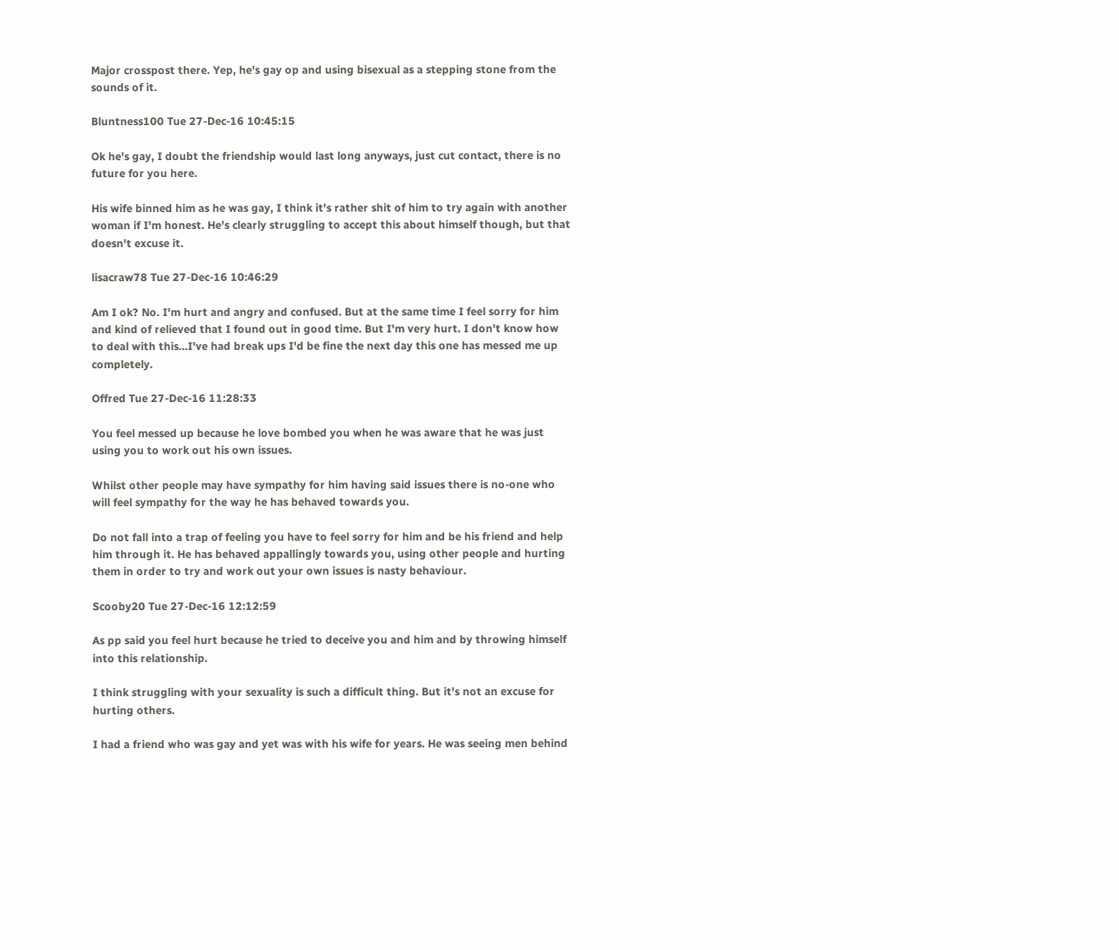Major crosspost there. Yep, he's gay op and using bisexual as a stepping stone from the sounds of it.

Bluntness100 Tue 27-Dec-16 10:45:15

Ok he's gay, I doubt the friendship would last long anyways, just cut contact, there is no future for you here.

His wife binned him as he was gay, I think it's rather shit of him to try again with another woman if I'm honest. He's clearly struggling to accept this about himself though, but that doesn't excuse it.

lisacraw78 Tue 27-Dec-16 10:46:29

Am I ok? No. I'm hurt and angry and confused. But at the same time I feel sorry for him and kind of relieved that I found out in good time. But I'm very hurt. I don't know how to deal with this...I've had break ups I'd be fine the next day this one has messed me up completely.

Offred Tue 27-Dec-16 11:28:33

You feel messed up because he love bombed you when he was aware that he was just using you to work out his own issues.

Whilst other people may have sympathy for him having said issues there is no-one who will feel sympathy for the way he has behaved towards you.

Do not fall into a trap of feeling you have to feel sorry for him and be his friend and help him through it. He has behaved appallingly towards you, using other people and hurting them in order to try and work out your own issues is nasty behaviour.

Scooby20 Tue 27-Dec-16 12:12:59

As pp said you feel hurt because he tried to deceive you and him and by throwing himself into this relationship.

I think struggling with your sexuality is such a difficult thing. But it's not an excuse for hurting others.

I had a friend who was gay and yet was with his wife for years. He was seeing men behind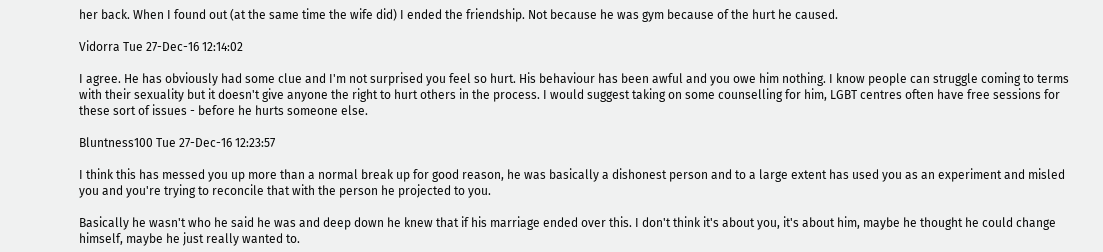her back. When I found out (at the same time the wife did) I ended the friendship. Not because he was gym because of the hurt he caused.

Vidorra Tue 27-Dec-16 12:14:02

I agree. He has obviously had some clue and I'm not surprised you feel so hurt. His behaviour has been awful and you owe him nothing. I know people can struggle coming to terms with their sexuality but it doesn't give anyone the right to hurt others in the process. I would suggest taking on some counselling for him, LGBT centres often have free sessions for these sort of issues - before he hurts someone else.

Bluntness100 Tue 27-Dec-16 12:23:57

I think this has messed you up more than a normal break up for good reason, he was basically a dishonest person and to a large extent has used you as an experiment and misled you and you're trying to reconcile that with the person he projected to you.

Basically he wasn't who he said he was and deep down he knew that if his marriage ended over this. I don't think it's about you, it's about him, maybe he thought he could change himself, maybe he just really wanted to.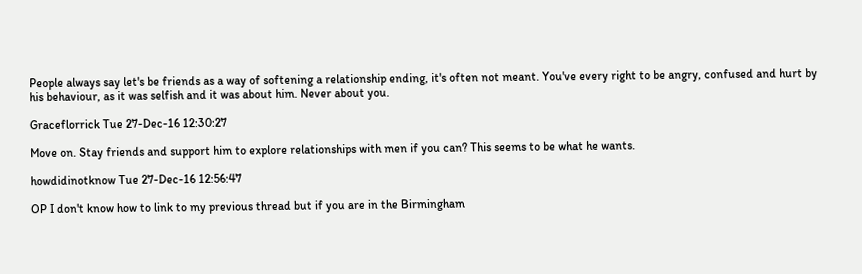People always say let's be friends as a way of softening a relationship ending, it's often not meant. You've every right to be angry, confused and hurt by his behaviour, as it was selfish and it was about him. Never about you.

Graceflorrick Tue 27-Dec-16 12:30:27

Move on. Stay friends and support him to explore relationships with men if you can? This seems to be what he wants.

howdidinotknow Tue 27-Dec-16 12:56:47

OP I don't know how to link to my previous thread but if you are in the Birmingham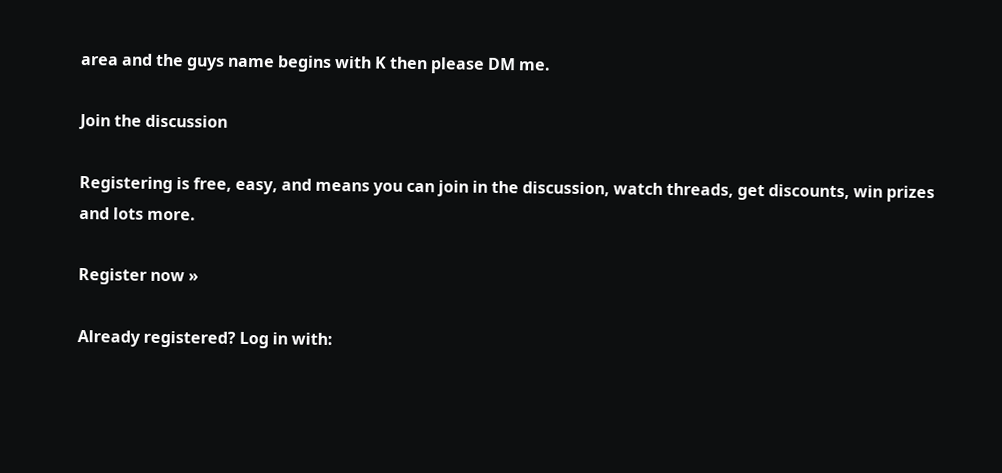area and the guys name begins with K then please DM me.

Join the discussion

Registering is free, easy, and means you can join in the discussion, watch threads, get discounts, win prizes and lots more.

Register now »

Already registered? Log in with: